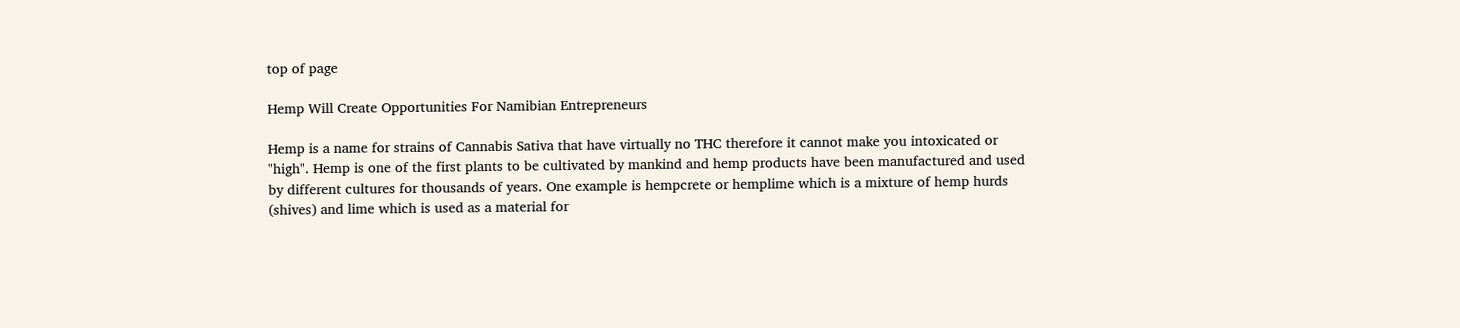top of page

Hemp Will Create Opportunities For Namibian Entrepreneurs

Hemp is a name for strains of Cannabis Sativa that have virtually no THC therefore it cannot make you intoxicated or "high". Hemp is one of the first plants to be cultivated by mankind and hemp products have been manufactured and used by different cultures for thousands of years. One example is hempcrete or hemplime which is a mixture of hemp hurds (shives) and lime which is used as a material for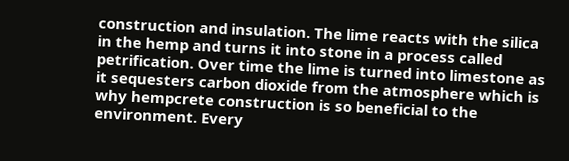construction and insulation. The lime reacts with the silica in the hemp and turns it into stone in a process called petrification. Over time the lime is turned into limestone as it sequesters carbon dioxide from the atmosphere which is why hempcrete construction is so beneficial to the environment. Every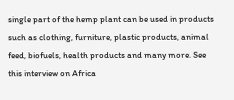single part of the hemp plant can be used in products such as clothing, furniture, plastic products, animal feed, biofuels, health products and many more. See this interview on Africa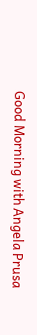Good Morning with Angela Prusa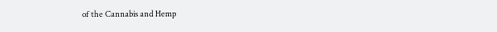of the Cannabis and Hemp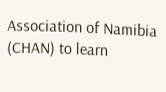Association of Namibia (CHAN) to learn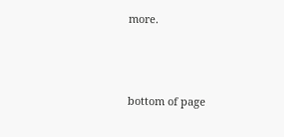more.



bottom of page